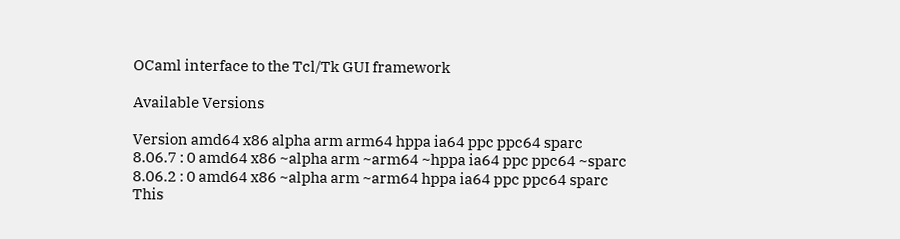OCaml interface to the Tcl/Tk GUI framework

Available Versions

Version amd64 x86 alpha arm arm64 hppa ia64 ppc ppc64 sparc
8.06.7 : 0 amd64 x86 ~alpha arm ~arm64 ~hppa ia64 ppc ppc64 ~sparc
8.06.2 : 0 amd64 x86 ~alpha arm ~arm64 hppa ia64 ppc ppc64 sparc
This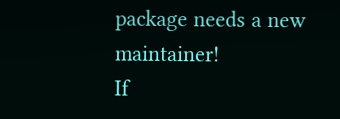package needs a new maintainer!
If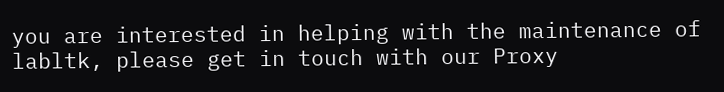you are interested in helping with the maintenance of labltk, please get in touch with our Proxy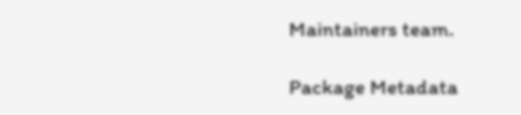Maintainers team.

Package Metadata